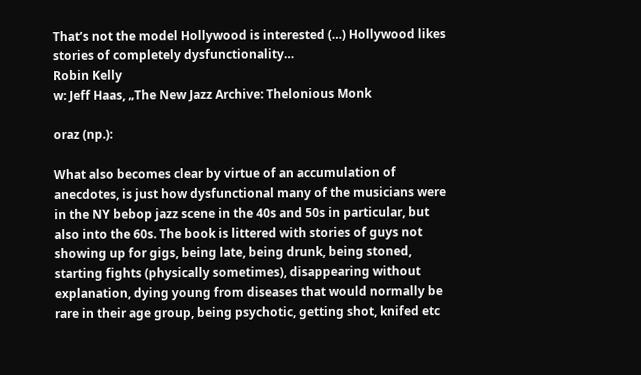That’s not the model Hollywood is interested (…) Hollywood likes stories of completely dysfunctionality…
Robin Kelly
w: Jeff Haas, „The New Jazz Archive: Thelonious Monk

oraz (np.):

What also becomes clear by virtue of an accumulation of anecdotes, is just how dysfunctional many of the musicians were in the NY bebop jazz scene in the 40s and 50s in particular, but also into the 60s. The book is littered with stories of guys not showing up for gigs, being late, being drunk, being stoned, starting fights (physically sometimes), disappearing without explanation, dying young from diseases that would normally be rare in their age group, being psychotic, getting shot, knifed etc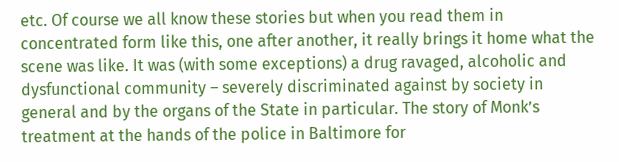etc. Of course we all know these stories but when you read them in concentrated form like this, one after another, it really brings it home what the scene was like. It was (with some exceptions) a drug ravaged, alcoholic and dysfunctional community – severely discriminated against by society in general and by the organs of the State in particular. The story of Monk’s treatment at the hands of the police in Baltimore for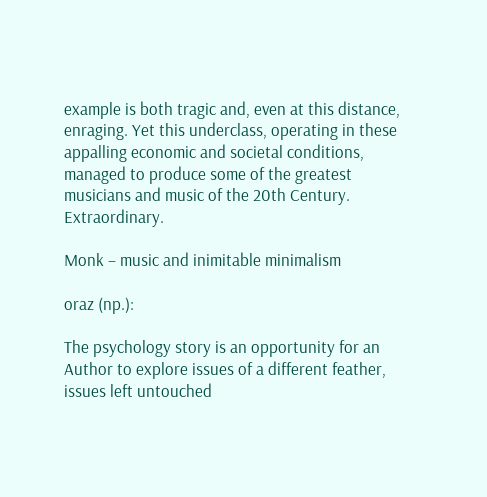example is both tragic and, even at this distance, enraging. Yet this underclass, operating in these appalling economic and societal conditions, managed to produce some of the greatest musicians and music of the 20th Century. Extraordinary.

Monk – music and inimitable minimalism

oraz (np.):

The psychology story is an opportunity for an Author to explore issues of a different feather, issues left untouched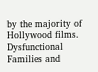by the majority of Hollywood films.
Dysfunctional Families and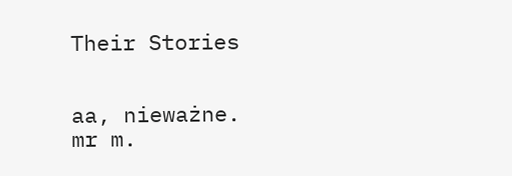Their Stories


aa, nieważne.
mr m.